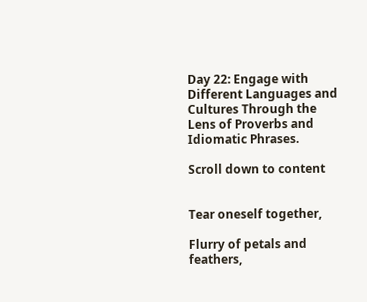Day 22: Engage with Different Languages and Cultures Through the Lens of Proverbs and Idiomatic Phrases.

Scroll down to content


Tear oneself together,

Flurry of petals and feathers,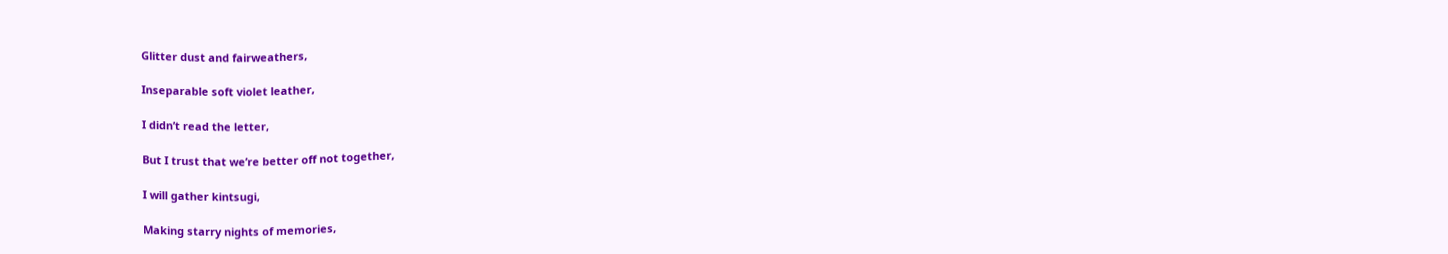Glitter dust and fairweathers,

Inseparable soft violet leather,

I didn’t read the letter,

But I trust that we’re better off not together,

I will gather kintsugi,

Making starry nights of memories,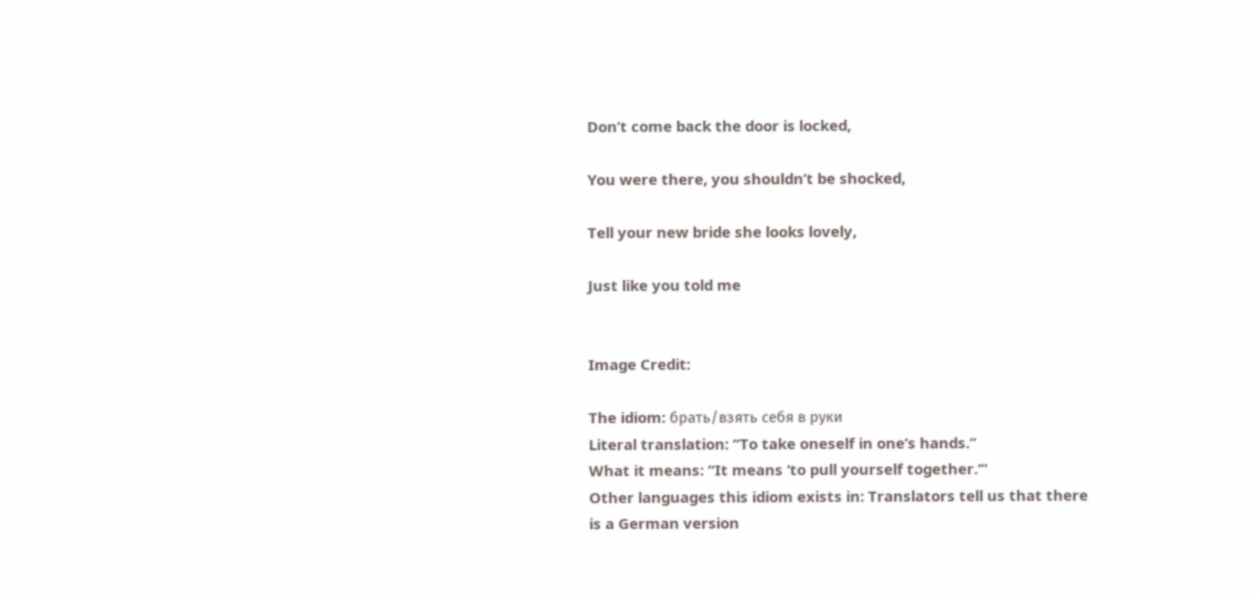Don’t come back the door is locked,

You were there, you shouldn’t be shocked,

Tell your new bride she looks lovely,

Just like you told me


Image Credit:

The idiom: брать/взять себя в руки
Literal translation: “To take oneself in one’s hands.”
What it means: “It means ‘to pull yourself together.’”
Other languages this idiom exists in: Translators tell us that there is a German version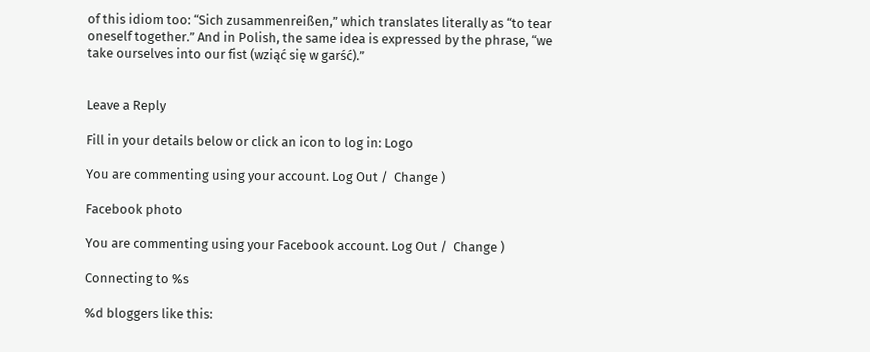of this idiom too: “Sich zusammenreißen,” which translates literally as “to tear oneself together.” And in Polish, the same idea is expressed by the phrase, “we take ourselves into our fist (wziąć się w garść).”


Leave a Reply

Fill in your details below or click an icon to log in: Logo

You are commenting using your account. Log Out /  Change )

Facebook photo

You are commenting using your Facebook account. Log Out /  Change )

Connecting to %s

%d bloggers like this: